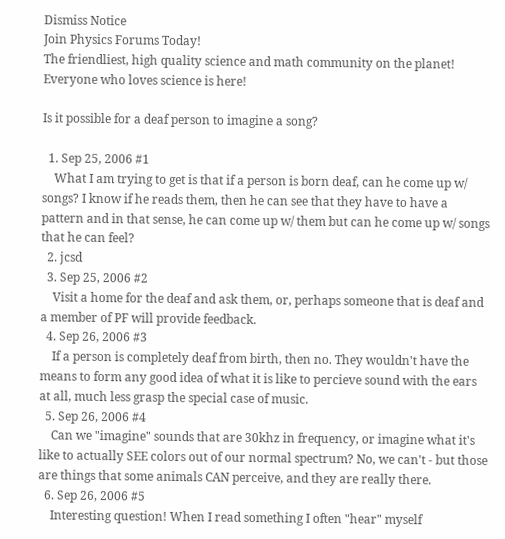Dismiss Notice
Join Physics Forums Today!
The friendliest, high quality science and math community on the planet! Everyone who loves science is here!

Is it possible for a deaf person to imagine a song?

  1. Sep 25, 2006 #1
    What I am trying to get is that if a person is born deaf, can he come up w/ songs? I know if he reads them, then he can see that they have to have a pattern and in that sense, he can come up w/ them but can he come up w/ songs that he can feel?
  2. jcsd
  3. Sep 25, 2006 #2
    Visit a home for the deaf and ask them, or, perhaps someone that is deaf and a member of PF will provide feedback.
  4. Sep 26, 2006 #3
    If a person is completely deaf from birth, then no. They wouldn't have the means to form any good idea of what it is like to percieve sound with the ears at all, much less grasp the special case of music.
  5. Sep 26, 2006 #4
    Can we "imagine" sounds that are 30khz in frequency, or imagine what it's like to actually SEE colors out of our normal spectrum? No, we can't - but those are things that some animals CAN perceive, and they are really there.
  6. Sep 26, 2006 #5
    Interesting question! When I read something I often "hear" myself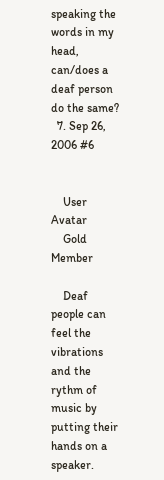speaking the words in my head, can/does a deaf person do the same?
  7. Sep 26, 2006 #6


    User Avatar
    Gold Member

    Deaf people can feel the vibrations and the rythm of music by putting their hands on a speaker.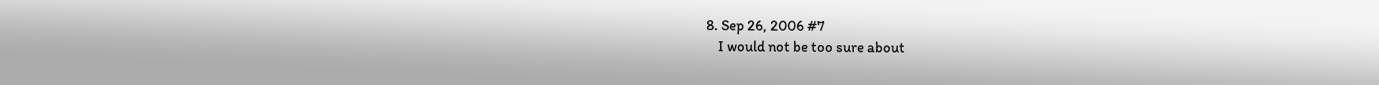8. Sep 26, 2006 #7
    I would not be too sure about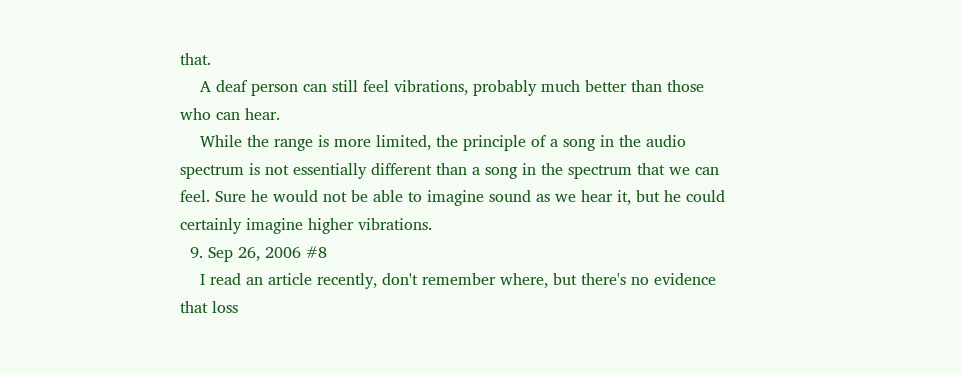that.
    A deaf person can still feel vibrations, probably much better than those who can hear.
    While the range is more limited, the principle of a song in the audio spectrum is not essentially different than a song in the spectrum that we can feel. Sure he would not be able to imagine sound as we hear it, but he could certainly imagine higher vibrations.
  9. Sep 26, 2006 #8
    I read an article recently, don't remember where, but there's no evidence that loss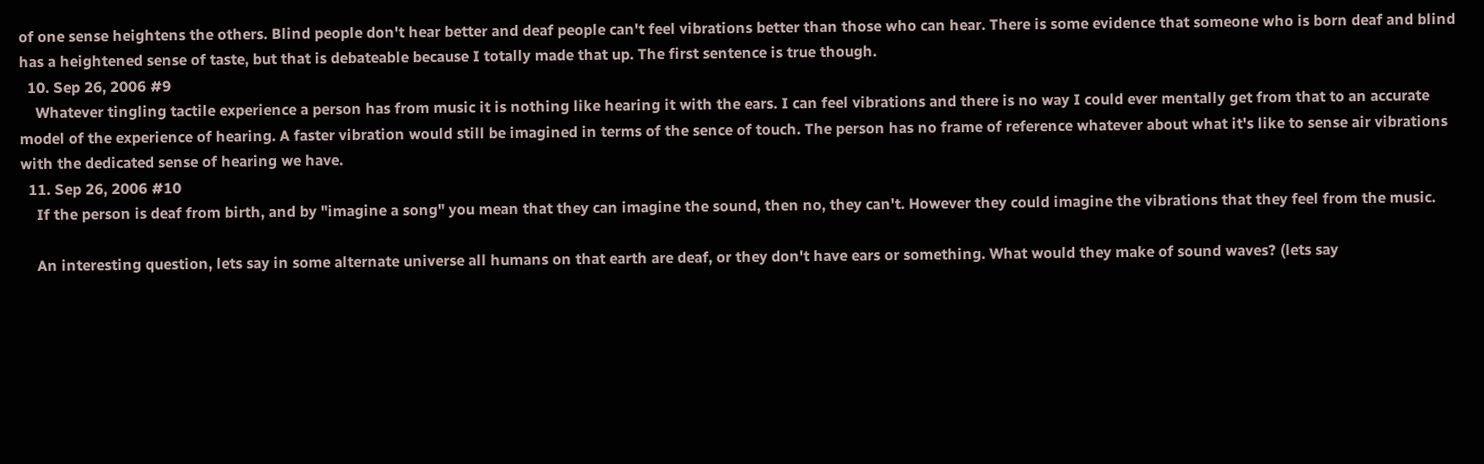of one sense heightens the others. Blind people don't hear better and deaf people can't feel vibrations better than those who can hear. There is some evidence that someone who is born deaf and blind has a heightened sense of taste, but that is debateable because I totally made that up. The first sentence is true though.
  10. Sep 26, 2006 #9
    Whatever tingling tactile experience a person has from music it is nothing like hearing it with the ears. I can feel vibrations and there is no way I could ever mentally get from that to an accurate model of the experience of hearing. A faster vibration would still be imagined in terms of the sence of touch. The person has no frame of reference whatever about what it's like to sense air vibrations with the dedicated sense of hearing we have.
  11. Sep 26, 2006 #10
    If the person is deaf from birth, and by "imagine a song" you mean that they can imagine the sound, then no, they can't. However they could imagine the vibrations that they feel from the music.

    An interesting question, lets say in some alternate universe all humans on that earth are deaf, or they don't have ears or something. What would they make of sound waves? (lets say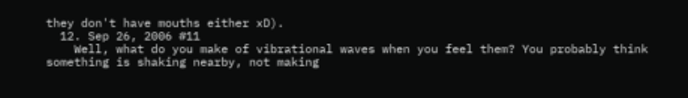they don't have mouths either xD).
  12. Sep 26, 2006 #11
    Well, what do you make of vibrational waves when you feel them? You probably think something is shaking nearby, not making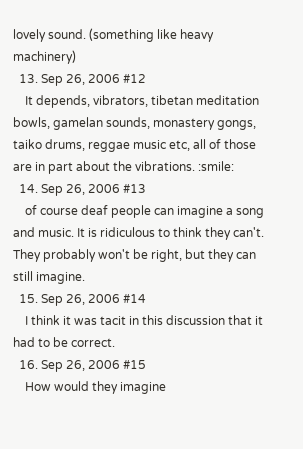lovely sound. (something like heavy machinery)
  13. Sep 26, 2006 #12
    It depends, vibrators, tibetan meditation bowls, gamelan sounds, monastery gongs, taiko drums, reggae music etc, all of those are in part about the vibrations. :smile:
  14. Sep 26, 2006 #13
    of course deaf people can imagine a song and music. It is ridiculous to think they can't. They probably won't be right, but they can still imagine.
  15. Sep 26, 2006 #14
    I think it was tacit in this discussion that it had to be correct.
  16. Sep 26, 2006 #15
    How would they imagine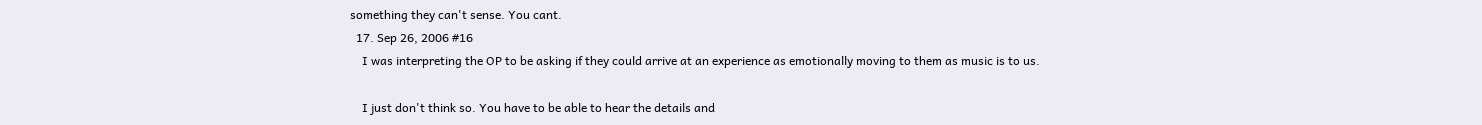something they can't sense. You cant.
  17. Sep 26, 2006 #16
    I was interpreting the OP to be asking if they could arrive at an experience as emotionally moving to them as music is to us.

    I just don't think so. You have to be able to hear the details and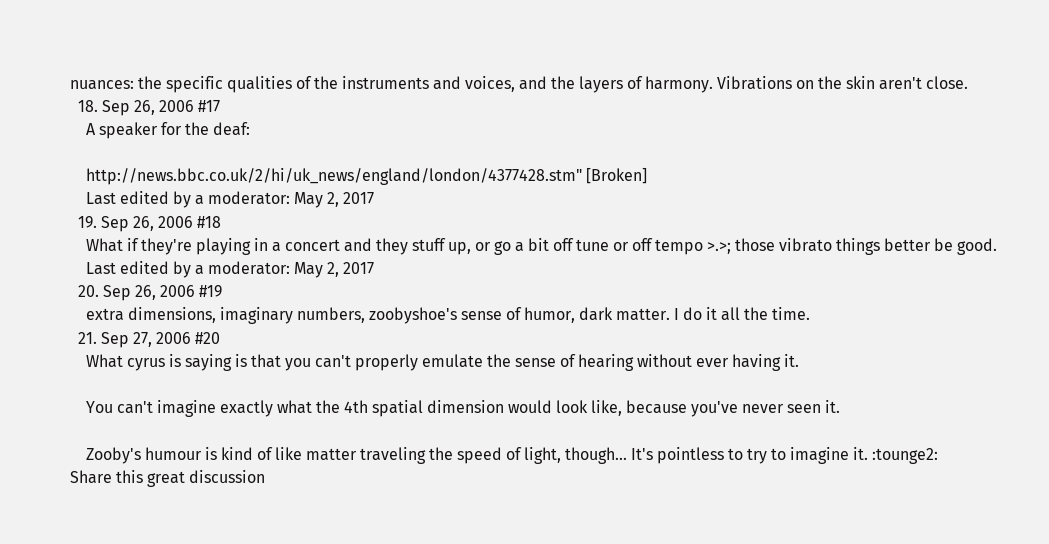nuances: the specific qualities of the instruments and voices, and the layers of harmony. Vibrations on the skin aren't close.
  18. Sep 26, 2006 #17
    A speaker for the deaf:

    http://news.bbc.co.uk/2/hi/uk_news/england/london/4377428.stm" [Broken]
    Last edited by a moderator: May 2, 2017
  19. Sep 26, 2006 #18
    What if they're playing in a concert and they stuff up, or go a bit off tune or off tempo >.>; those vibrato things better be good.
    Last edited by a moderator: May 2, 2017
  20. Sep 26, 2006 #19
    extra dimensions, imaginary numbers, zoobyshoe's sense of humor, dark matter. I do it all the time.
  21. Sep 27, 2006 #20
    What cyrus is saying is that you can't properly emulate the sense of hearing without ever having it.

    You can't imagine exactly what the 4th spatial dimension would look like, because you've never seen it.

    Zooby's humour is kind of like matter traveling the speed of light, though... It's pointless to try to imagine it. :tounge2:
Share this great discussion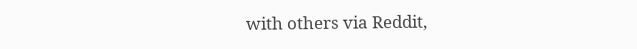with others via Reddit,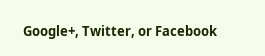Google+, Twitter, or Facebook